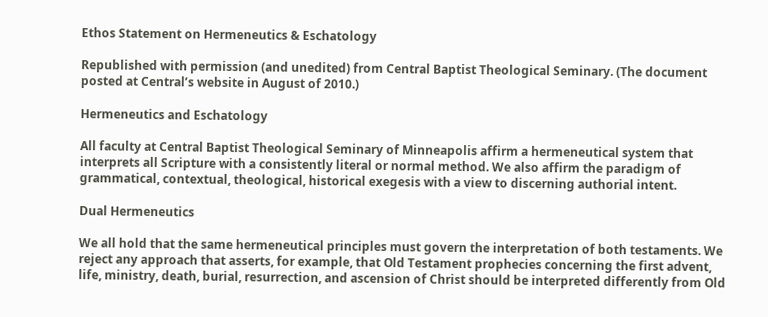Ethos Statement on Hermeneutics & Eschatology

Republished with permission (and unedited) from Central Baptist Theological Seminary. (The document posted at Central’s website in August of 2010.)

Hermeneutics and Eschatology

All faculty at Central Baptist Theological Seminary of Minneapolis affirm a hermeneutical system that interprets all Scripture with a consistently literal or normal method. We also affirm the paradigm of grammatical, contextual, theological, historical exegesis with a view to discerning authorial intent.

Dual Hermeneutics

We all hold that the same hermeneutical principles must govern the interpretation of both testaments. We reject any approach that asserts, for example, that Old Testament prophecies concerning the first advent, life, ministry, death, burial, resurrection, and ascension of Christ should be interpreted differently from Old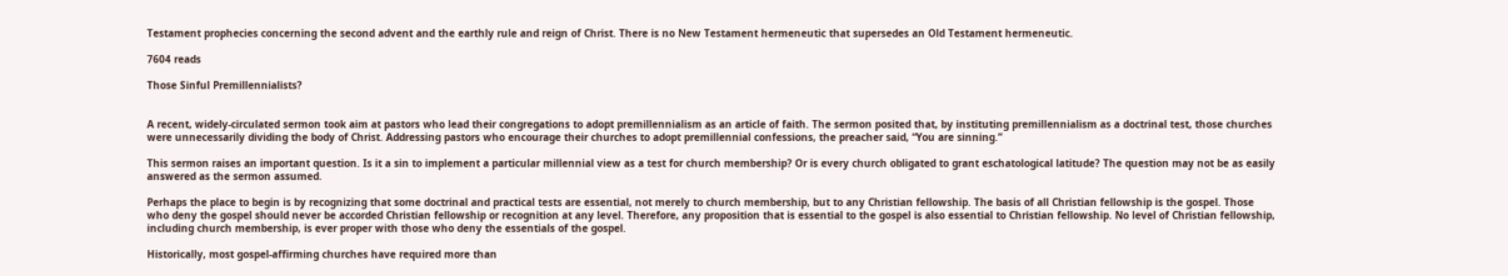Testament prophecies concerning the second advent and the earthly rule and reign of Christ. There is no New Testament hermeneutic that supersedes an Old Testament hermeneutic.

7604 reads

Those Sinful Premillennialists?


A recent, widely-circulated sermon took aim at pastors who lead their congregations to adopt premillennialism as an article of faith. The sermon posited that, by instituting premillennialism as a doctrinal test, those churches were unnecessarily dividing the body of Christ. Addressing pastors who encourage their churches to adopt premillennial confessions, the preacher said, “You are sinning.”

This sermon raises an important question. Is it a sin to implement a particular millennial view as a test for church membership? Or is every church obligated to grant eschatological latitude? The question may not be as easily answered as the sermon assumed.

Perhaps the place to begin is by recognizing that some doctrinal and practical tests are essential, not merely to church membership, but to any Christian fellowship. The basis of all Christian fellowship is the gospel. Those who deny the gospel should never be accorded Christian fellowship or recognition at any level. Therefore, any proposition that is essential to the gospel is also essential to Christian fellowship. No level of Christian fellowship, including church membership, is ever proper with those who deny the essentials of the gospel.

Historically, most gospel-affirming churches have required more than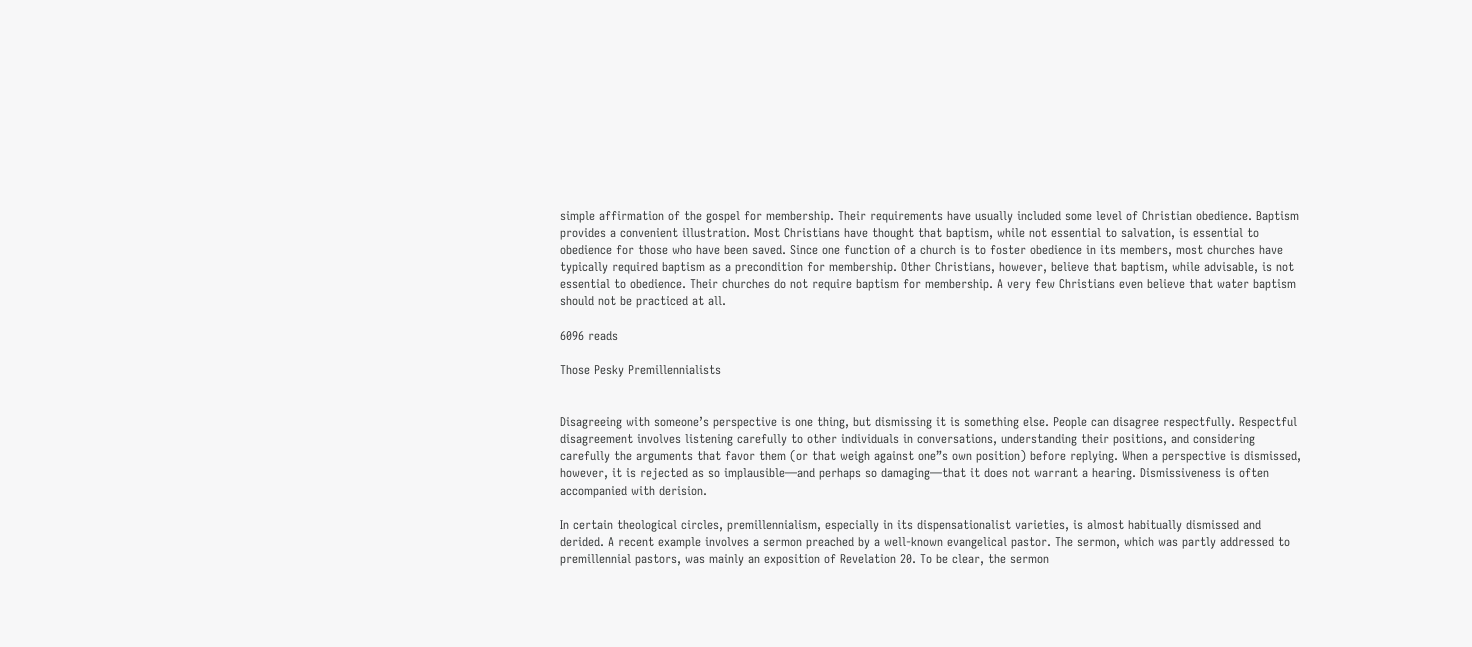simple affirmation of the gospel for membership. Their requirements have usually included some level of Christian obedience. Baptism provides a convenient illustration. Most Christians have thought that baptism, while not essential to salvation, is essential to obedience for those who have been saved. Since one function of a church is to foster obedience in its members, most churches have typically required baptism as a precondition for membership. Other Christians, however, believe that baptism, while advisable, is not essential to obedience. Their churches do not require baptism for membership. A very few Christians even believe that water baptism should not be practiced at all.

6096 reads

Those Pesky Premillennialists


Disagreeing with someone’s perspective is one thing, but dismissing it is something else. People can disagree respectfully. Respectful disagreement involves listening carefully to other individuals in conversations, understanding their positions, and considering carefully the arguments that favor them (or that weigh against one”s own position) before replying. When a perspective is dismissed, however, it is rejected as so implausible—and perhaps so damaging—that it does not warrant a hearing. Dismissiveness is often accompanied with derision.

In certain theological circles, premillennialism, especially in its dispensationalist varieties, is almost habitually dismissed and derided. A recent example involves a sermon preached by a well-known evangelical pastor. The sermon, which was partly addressed to premillennial pastors, was mainly an exposition of Revelation 20. To be clear, the sermon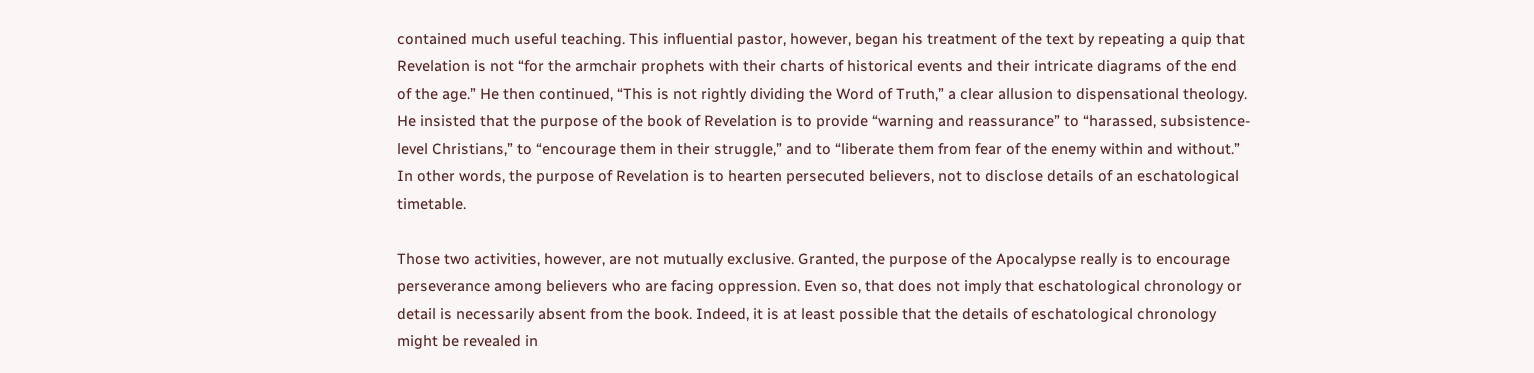contained much useful teaching. This influential pastor, however, began his treatment of the text by repeating a quip that Revelation is not “for the armchair prophets with their charts of historical events and their intricate diagrams of the end of the age.” He then continued, “This is not rightly dividing the Word of Truth,” a clear allusion to dispensational theology. He insisted that the purpose of the book of Revelation is to provide “warning and reassurance” to “harassed, subsistence-level Christians,” to “encourage them in their struggle,” and to “liberate them from fear of the enemy within and without.” In other words, the purpose of Revelation is to hearten persecuted believers, not to disclose details of an eschatological timetable.

Those two activities, however, are not mutually exclusive. Granted, the purpose of the Apocalypse really is to encourage perseverance among believers who are facing oppression. Even so, that does not imply that eschatological chronology or detail is necessarily absent from the book. Indeed, it is at least possible that the details of eschatological chronology might be revealed in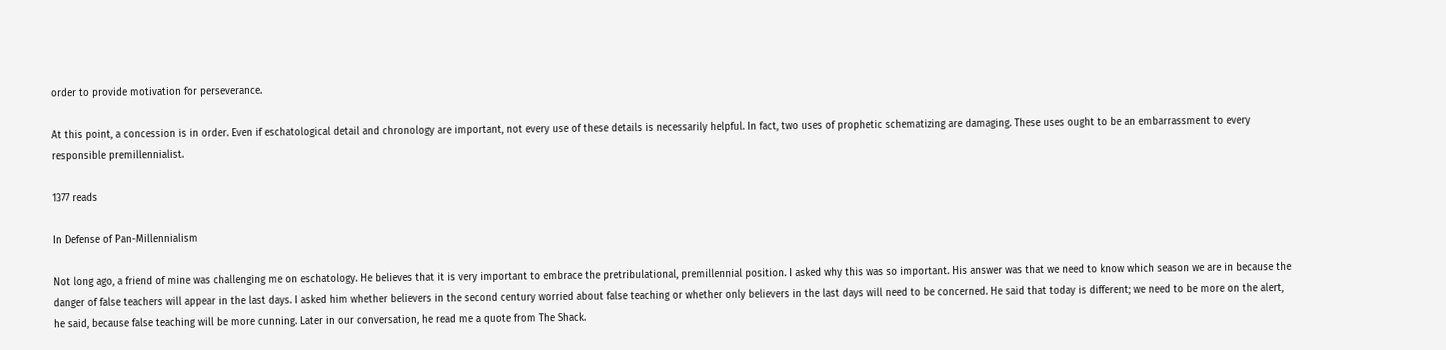order to provide motivation for perseverance.

At this point, a concession is in order. Even if eschatological detail and chronology are important, not every use of these details is necessarily helpful. In fact, two uses of prophetic schematizing are damaging. These uses ought to be an embarrassment to every responsible premillennialist.

1377 reads

In Defense of Pan-Millennialism

Not long ago, a friend of mine was challenging me on eschatology. He believes that it is very important to embrace the pretribulational, premillennial position. I asked why this was so important. His answer was that we need to know which season we are in because the danger of false teachers will appear in the last days. I asked him whether believers in the second century worried about false teaching or whether only believers in the last days will need to be concerned. He said that today is different; we need to be more on the alert, he said, because false teaching will be more cunning. Later in our conversation, he read me a quote from The Shack.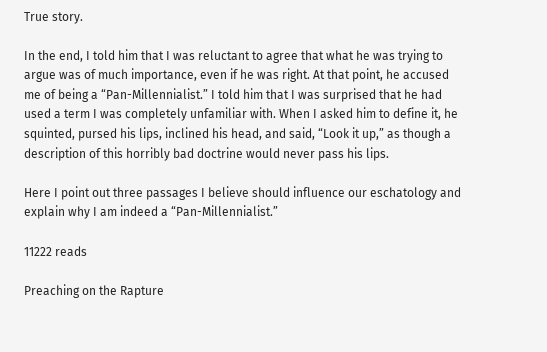True story.

In the end, I told him that I was reluctant to agree that what he was trying to argue was of much importance, even if he was right. At that point, he accused me of being a “Pan-Millennialist.” I told him that I was surprised that he had used a term I was completely unfamiliar with. When I asked him to define it, he squinted, pursed his lips, inclined his head, and said, “Look it up,” as though a description of this horribly bad doctrine would never pass his lips.

Here I point out three passages I believe should influence our eschatology and explain why I am indeed a “Pan-Millennialist.”

11222 reads

Preaching on the Rapture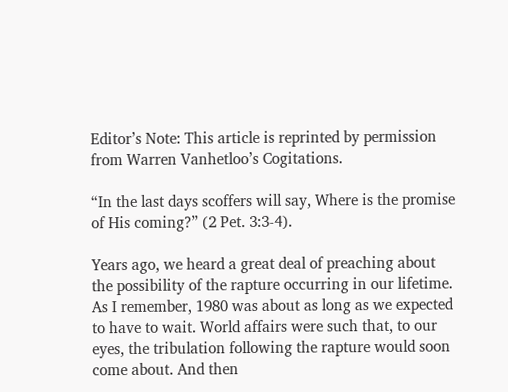Editor’s Note: This article is reprinted by permission from Warren Vanhetloo’s Cogitations.

“In the last days scoffers will say, Where is the promise of His coming?” (2 Pet. 3:3-4).

Years ago, we heard a great deal of preaching about the possibility of the rapture occurring in our lifetime. As I remember, 1980 was about as long as we expected to have to wait. World affairs were such that, to our eyes, the tribulation following the rapture would soon come about. And then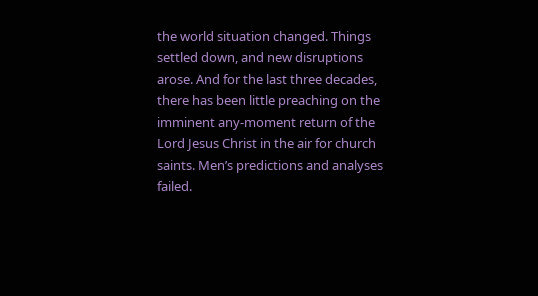the world situation changed. Things settled down, and new disruptions arose. And for the last three decades, there has been little preaching on the imminent any-moment return of the Lord Jesus Christ in the air for church saints. Men’s predictions and analyses failed.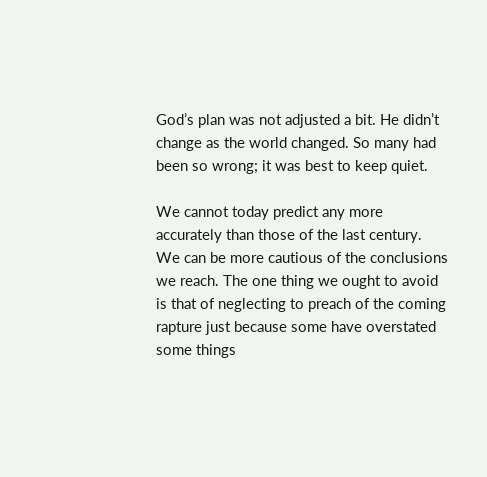God’s plan was not adjusted a bit. He didn’t change as the world changed. So many had been so wrong; it was best to keep quiet.

We cannot today predict any more accurately than those of the last century. We can be more cautious of the conclusions we reach. The one thing we ought to avoid is that of neglecting to preach of the coming rapture just because some have overstated some things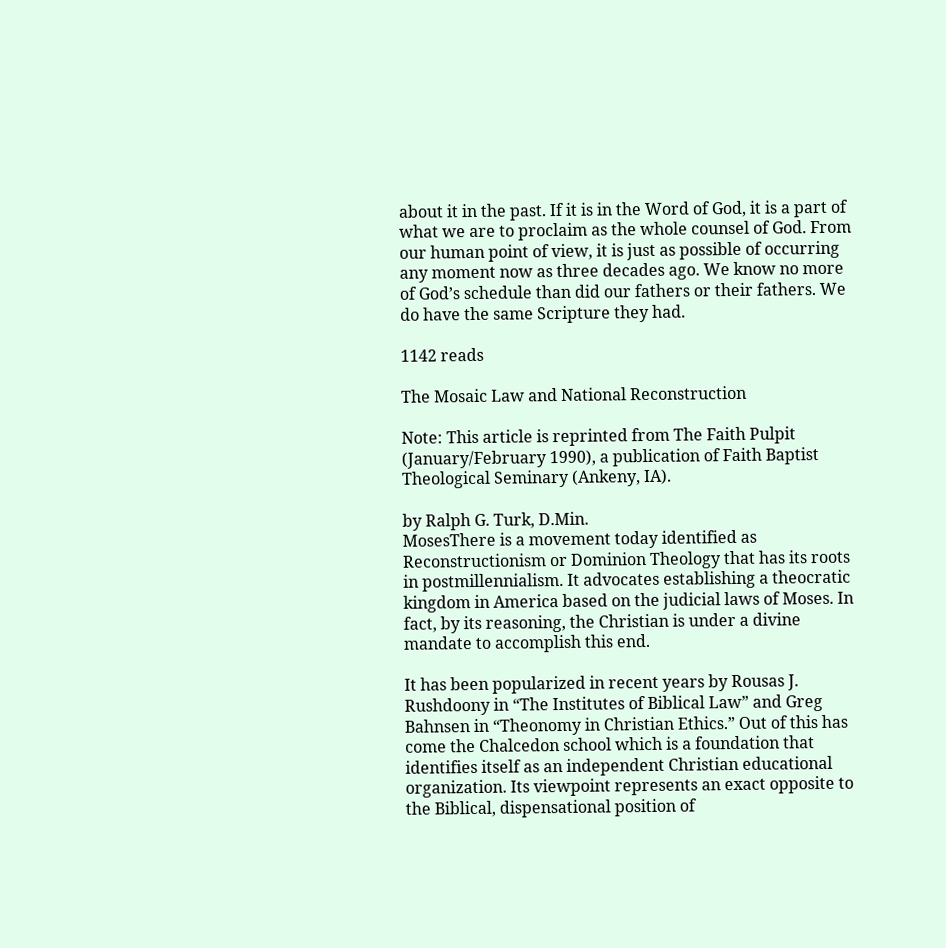about it in the past. If it is in the Word of God, it is a part of what we are to proclaim as the whole counsel of God. From our human point of view, it is just as possible of occurring any moment now as three decades ago. We know no more of God’s schedule than did our fathers or their fathers. We do have the same Scripture they had.

1142 reads

The Mosaic Law and National Reconstruction

Note: This article is reprinted from The Faith Pulpit (January/February 1990), a publication of Faith Baptist Theological Seminary (Ankeny, IA).

by Ralph G. Turk, D.Min.
MosesThere is a movement today identified as Reconstructionism or Dominion Theology that has its roots in postmillennialism. It advocates establishing a theocratic kingdom in America based on the judicial laws of Moses. In fact, by its reasoning, the Christian is under a divine mandate to accomplish this end.

It has been popularized in recent years by Rousas J. Rushdoony in “The Institutes of Biblical Law” and Greg Bahnsen in “Theonomy in Christian Ethics.” Out of this has come the Chalcedon school which is a foundation that identifies itself as an independent Christian educational organization. Its viewpoint represents an exact opposite to the Biblical, dispensational position of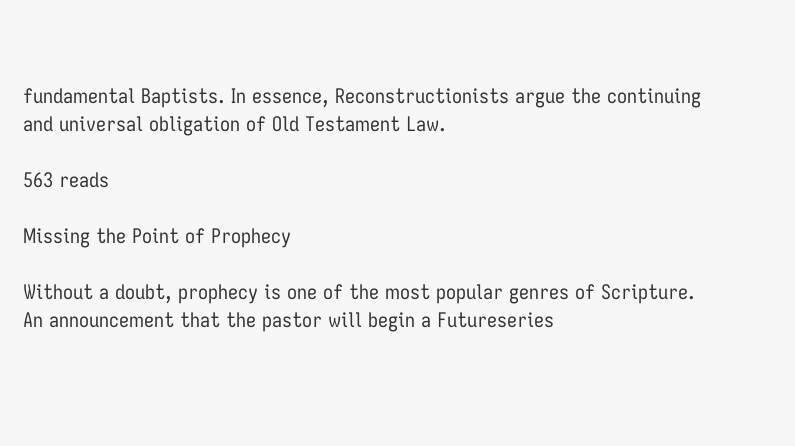fundamental Baptists. In essence, Reconstructionists argue the continuing and universal obligation of Old Testament Law.

563 reads

Missing the Point of Prophecy

Without a doubt, prophecy is one of the most popular genres of Scripture. An announcement that the pastor will begin a Futureseries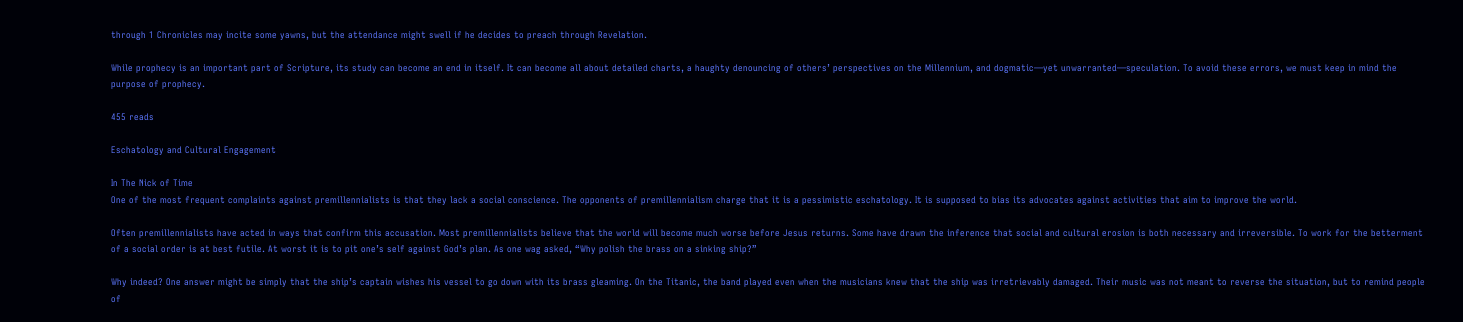through 1 Chronicles may incite some yawns, but the attendance might swell if he decides to preach through Revelation.

While prophecy is an important part of Scripture, its study can become an end in itself. It can become all about detailed charts, a haughty denouncing of others’ perspectives on the Millennium, and dogmatic—yet unwarranted—speculation. To avoid these errors, we must keep in mind the purpose of prophecy.

455 reads

Eschatology and Cultural Engagement

In The Nick of Time
One of the most frequent complaints against premillennialists is that they lack a social conscience. The opponents of premillennialism charge that it is a pessimistic eschatology. It is supposed to bias its advocates against activities that aim to improve the world.

Often premillennialists have acted in ways that confirm this accusation. Most premillennialists believe that the world will become much worse before Jesus returns. Some have drawn the inference that social and cultural erosion is both necessary and irreversible. To work for the betterment of a social order is at best futile. At worst it is to pit one’s self against God’s plan. As one wag asked, “Why polish the brass on a sinking ship?”

Why indeed? One answer might be simply that the ship’s captain wishes his vessel to go down with its brass gleaming. On the Titanic, the band played even when the musicians knew that the ship was irretrievably damaged. Their music was not meant to reverse the situation, but to remind people of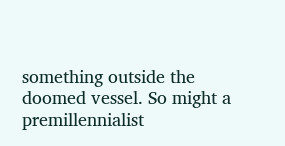something outside the doomed vessel. So might a premillennialist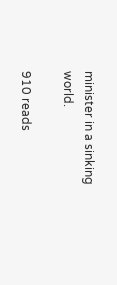minister in a sinking world.

910 reads